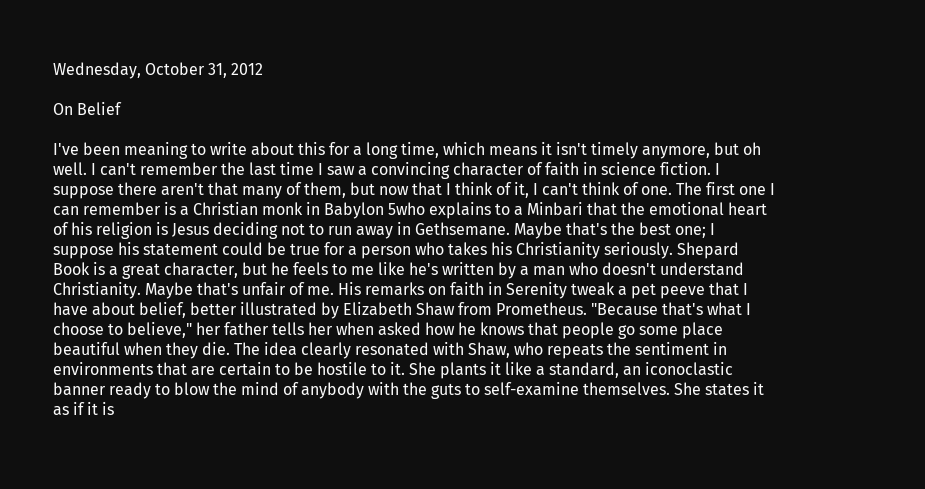Wednesday, October 31, 2012

On Belief

I've been meaning to write about this for a long time, which means it isn't timely anymore, but oh well. I can't remember the last time I saw a convincing character of faith in science fiction. I suppose there aren't that many of them, but now that I think of it, I can't think of one. The first one I can remember is a Christian monk in Babylon 5who explains to a Minbari that the emotional heart of his religion is Jesus deciding not to run away in Gethsemane. Maybe that's the best one; I suppose his statement could be true for a person who takes his Christianity seriously. Shepard Book is a great character, but he feels to me like he's written by a man who doesn't understand Christianity. Maybe that's unfair of me. His remarks on faith in Serenity tweak a pet peeve that I have about belief, better illustrated by Elizabeth Shaw from Prometheus. "Because that's what I choose to believe," her father tells her when asked how he knows that people go some place beautiful when they die. The idea clearly resonated with Shaw, who repeats the sentiment in environments that are certain to be hostile to it. She plants it like a standard, an iconoclastic banner ready to blow the mind of anybody with the guts to self-examine themselves. She states it as if it is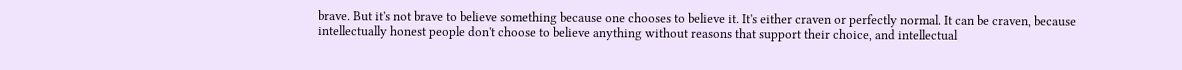brave. But it's not brave to believe something because one chooses to believe it. It's either craven or perfectly normal. It can be craven, because intellectually honest people don't choose to believe anything without reasons that support their choice, and intellectual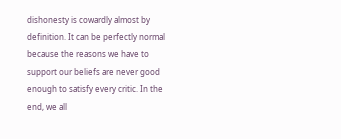dishonesty is cowardly almost by definition. It can be perfectly normal because the reasons we have to support our beliefs are never good enough to satisfy every critic. In the end, we all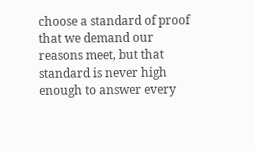choose a standard of proof that we demand our reasons meet, but that standard is never high enough to answer every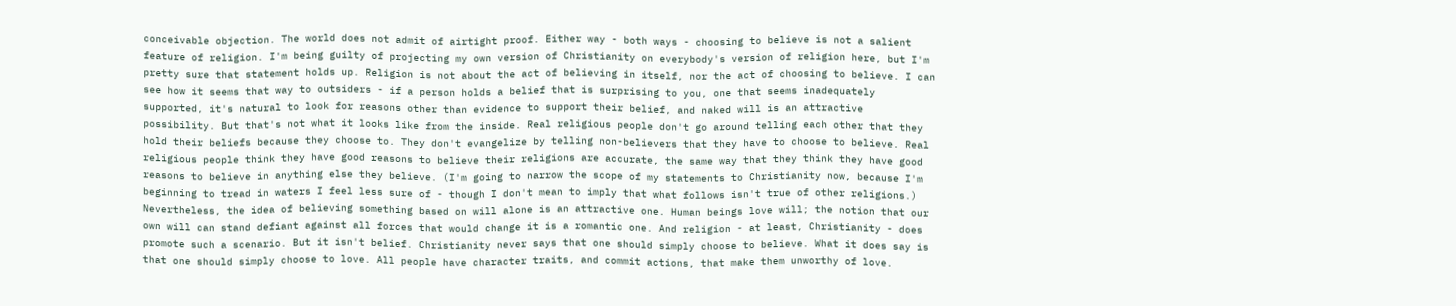conceivable objection. The world does not admit of airtight proof. Either way - both ways - choosing to believe is not a salient feature of religion. I'm being guilty of projecting my own version of Christianity on everybody's version of religion here, but I'm pretty sure that statement holds up. Religion is not about the act of believing in itself, nor the act of choosing to believe. I can see how it seems that way to outsiders - if a person holds a belief that is surprising to you, one that seems inadequately supported, it's natural to look for reasons other than evidence to support their belief, and naked will is an attractive possibility. But that's not what it looks like from the inside. Real religious people don't go around telling each other that they hold their beliefs because they choose to. They don't evangelize by telling non-believers that they have to choose to believe. Real religious people think they have good reasons to believe their religions are accurate, the same way that they think they have good reasons to believe in anything else they believe. (I'm going to narrow the scope of my statements to Christianity now, because I'm beginning to tread in waters I feel less sure of - though I don't mean to imply that what follows isn't true of other religions.) Nevertheless, the idea of believing something based on will alone is an attractive one. Human beings love will; the notion that our own will can stand defiant against all forces that would change it is a romantic one. And religion - at least, Christianity - does promote such a scenario. But it isn't belief. Christianity never says that one should simply choose to believe. What it does say is that one should simply choose to love. All people have character traits, and commit actions, that make them unworthy of love.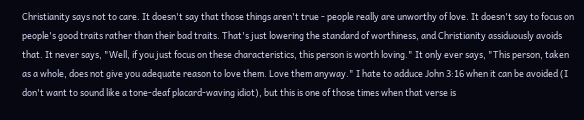Christianity says not to care. It doesn't say that those things aren't true - people really are unworthy of love. It doesn't say to focus on people's good traits rather than their bad traits. That's just lowering the standard of worthiness, and Christianity assiduously avoids that. It never says, "Well, if you just focus on these characteristics, this person is worth loving." It only ever says, "This person, taken as a whole, does not give you adequate reason to love them. Love them anyway." I hate to adduce John 3:16 when it can be avoided (I don't want to sound like a tone-deaf placard-waving idiot), but this is one of those times when that verse is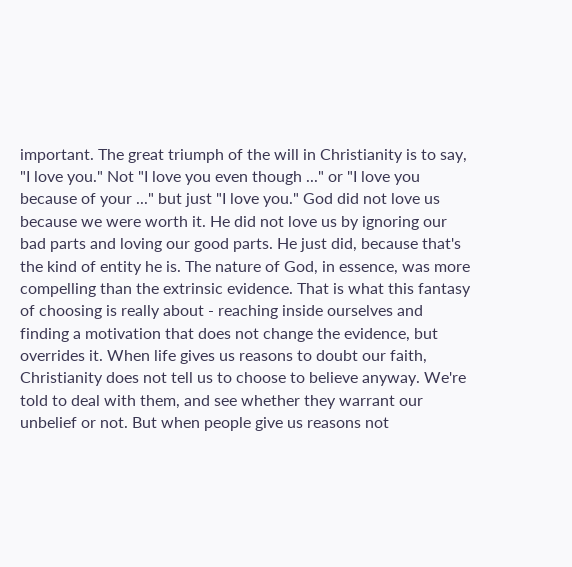important. The great triumph of the will in Christianity is to say, "I love you." Not "I love you even though ..." or "I love you because of your ..." but just "I love you." God did not love us because we were worth it. He did not love us by ignoring our bad parts and loving our good parts. He just did, because that's the kind of entity he is. The nature of God, in essence, was more compelling than the extrinsic evidence. That is what this fantasy of choosing is really about - reaching inside ourselves and finding a motivation that does not change the evidence, but overrides it. When life gives us reasons to doubt our faith, Christianity does not tell us to choose to believe anyway. We're told to deal with them, and see whether they warrant our unbelief or not. But when people give us reasons not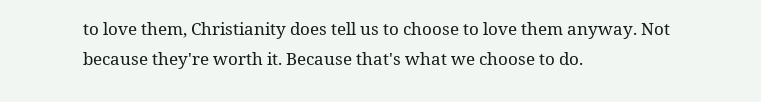to love them, Christianity does tell us to choose to love them anyway. Not because they're worth it. Because that's what we choose to do.